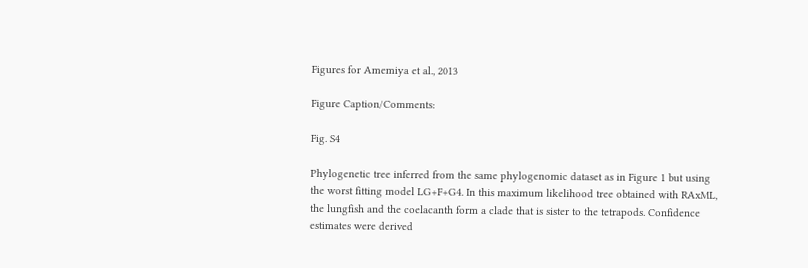Figures for Amemiya et al., 2013

Figure Caption/Comments:

Fig. S4

Phylogenetic tree inferred from the same phylogenomic dataset as in Figure 1 but using the worst fitting model LG+F+G4. In this maximum likelihood tree obtained with RAxML, the lungfish and the coelacanth form a clade that is sister to the tetrapods. Confidence estimates were derived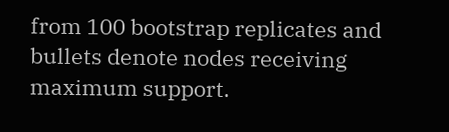from 100 bootstrap replicates and bullets denote nodes receiving maximum support.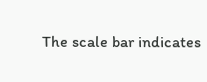The scale bar indicates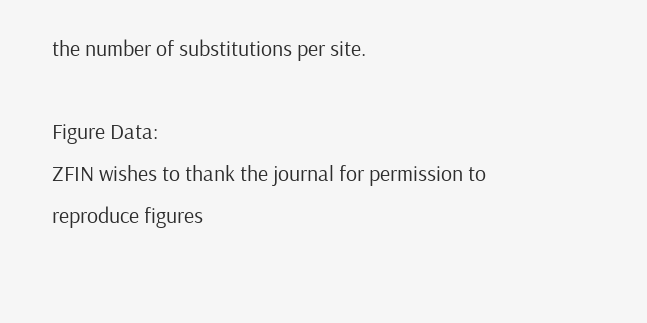the number of substitutions per site.

Figure Data:
ZFIN wishes to thank the journal for permission to reproduce figures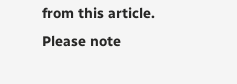from this article. Please note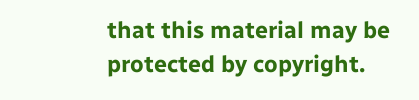that this material may be protected by copyright.